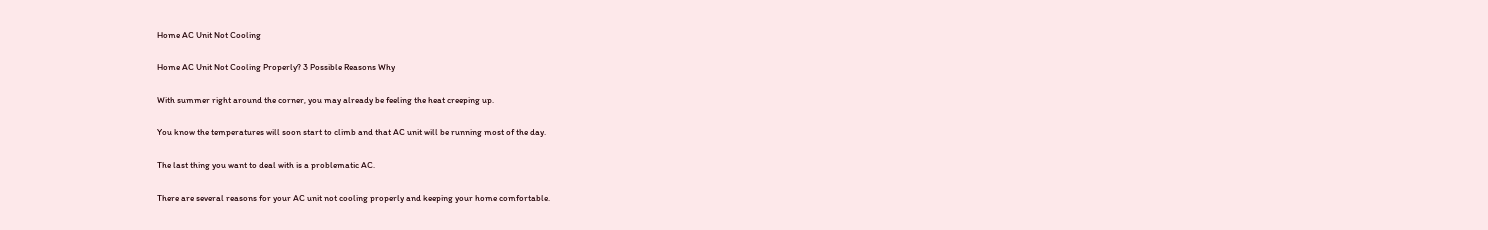Home AC Unit Not Cooling

Home AC Unit Not Cooling Properly? 3 Possible Reasons Why

With summer right around the corner, you may already be feeling the heat creeping up.

You know the temperatures will soon start to climb and that AC unit will be running most of the day.

The last thing you want to deal with is a problematic AC.

There are several reasons for your AC unit not cooling properly and keeping your home comfortable.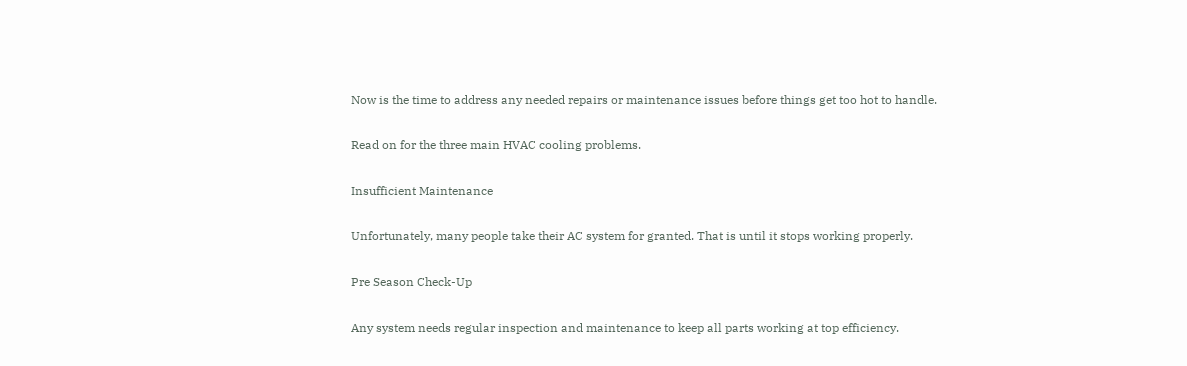Now is the time to address any needed repairs or maintenance issues before things get too hot to handle.

Read on for the three main HVAC cooling problems.

Insufficient Maintenance

Unfortunately, many people take their AC system for granted. That is until it stops working properly.

Pre Season Check-Up

Any system needs regular inspection and maintenance to keep all parts working at top efficiency.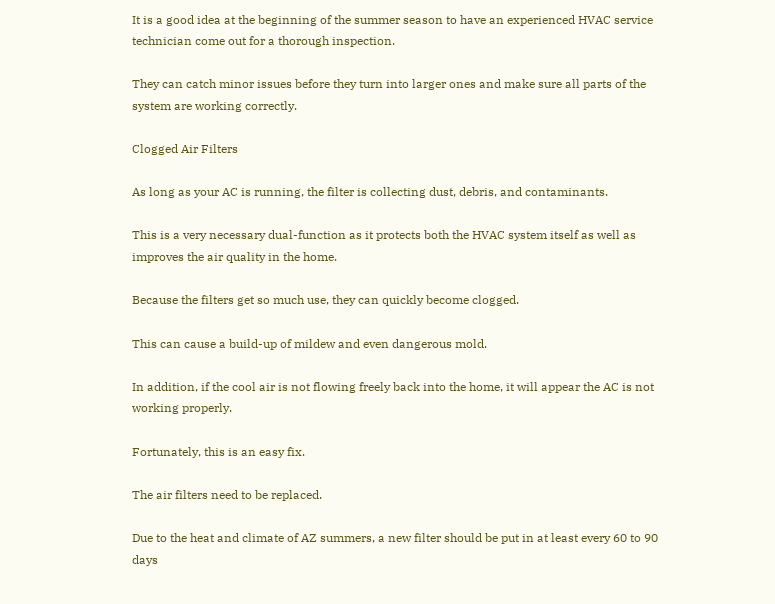It is a good idea at the beginning of the summer season to have an experienced HVAC service technician come out for a thorough inspection.

They can catch minor issues before they turn into larger ones and make sure all parts of the system are working correctly.

Clogged Air Filters

As long as your AC is running, the filter is collecting dust, debris, and contaminants.

This is a very necessary dual-function as it protects both the HVAC system itself as well as improves the air quality in the home.

Because the filters get so much use, they can quickly become clogged.

This can cause a build-up of mildew and even dangerous mold.

In addition, if the cool air is not flowing freely back into the home, it will appear the AC is not working properly.

Fortunately, this is an easy fix.

The air filters need to be replaced.

Due to the heat and climate of AZ summers, a new filter should be put in at least every 60 to 90 days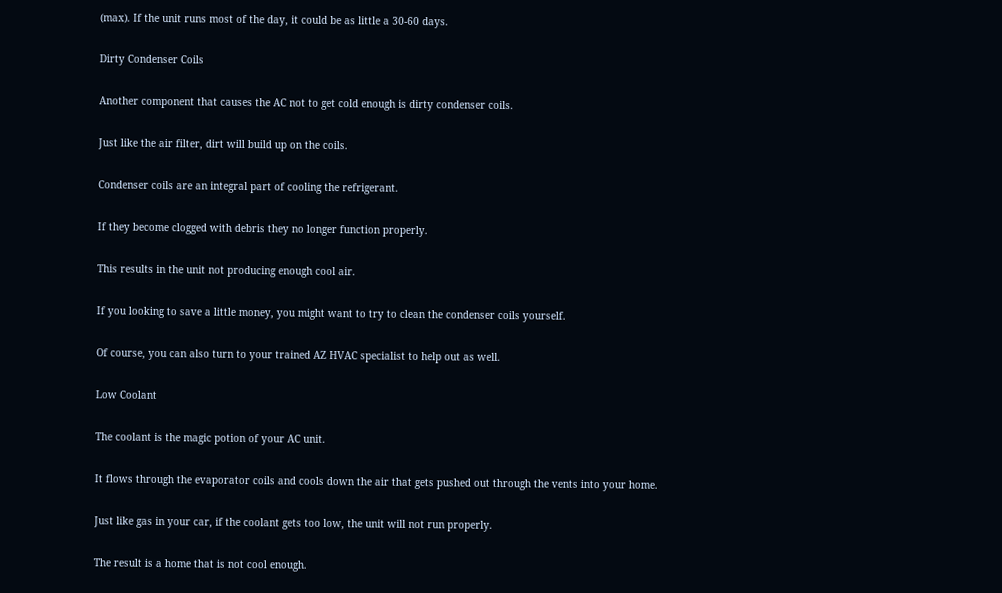(max). If the unit runs most of the day, it could be as little a 30-60 days.

Dirty Condenser Coils

Another component that causes the AC not to get cold enough is dirty condenser coils.

Just like the air filter, dirt will build up on the coils.

Condenser coils are an integral part of cooling the refrigerant.

If they become clogged with debris they no longer function properly.

This results in the unit not producing enough cool air.

If you looking to save a little money, you might want to try to clean the condenser coils yourself.

Of course, you can also turn to your trained AZ HVAC specialist to help out as well.

Low Coolant

The coolant is the magic potion of your AC unit.

It flows through the evaporator coils and cools down the air that gets pushed out through the vents into your home.

Just like gas in your car, if the coolant gets too low, the unit will not run properly.

The result is a home that is not cool enough.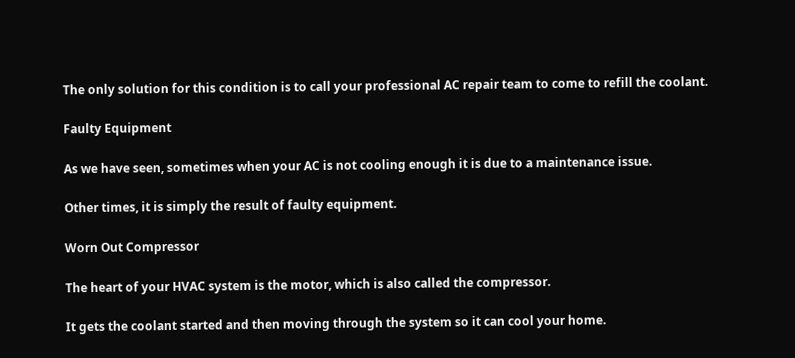The only solution for this condition is to call your professional AC repair team to come to refill the coolant.

Faulty Equipment

As we have seen, sometimes when your AC is not cooling enough it is due to a maintenance issue.

Other times, it is simply the result of faulty equipment.

Worn Out Compressor

The heart of your HVAC system is the motor, which is also called the compressor.

It gets the coolant started and then moving through the system so it can cool your home.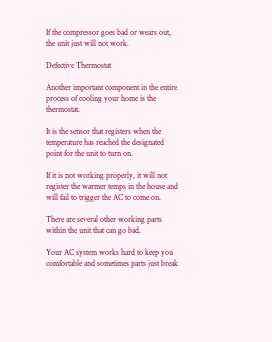If the compressor goes bad or wears out, the unit just will not work.

Defective Thermostat

Another important component in the entire process of cooling your home is the thermostat.

It is the sensor that registers when the temperature has reached the designated point for the unit to turn on.

If it is not working properly, it will not register the warmer temps in the house and will fail to trigger the AC to come on.

There are several other working parts within the unit that can go bad.

Your AC system works hard to keep you comfortable and sometimes parts just break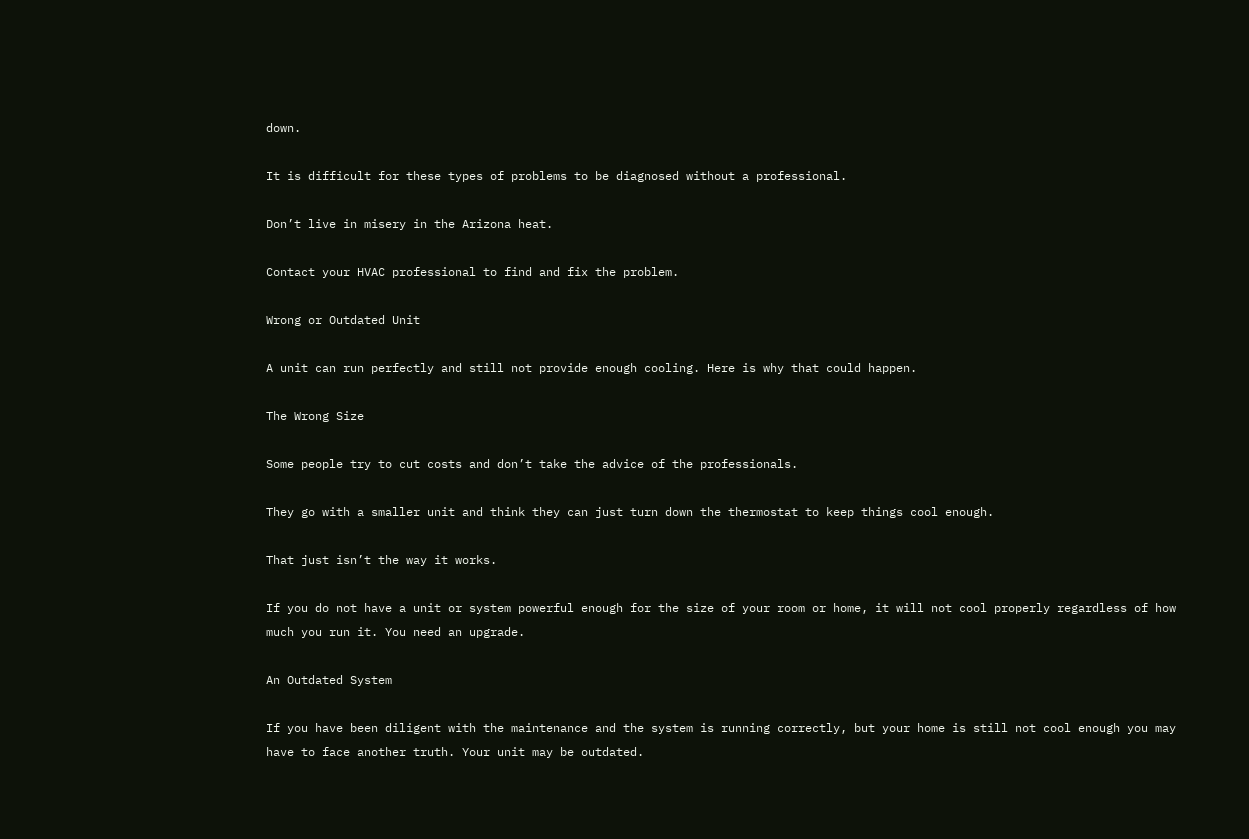down.

It is difficult for these types of problems to be diagnosed without a professional.

Don’t live in misery in the Arizona heat.

Contact your HVAC professional to find and fix the problem.

Wrong or Outdated Unit

A unit can run perfectly and still not provide enough cooling. Here is why that could happen.

The Wrong Size

Some people try to cut costs and don’t take the advice of the professionals.

They go with a smaller unit and think they can just turn down the thermostat to keep things cool enough.

That just isn’t the way it works.

If you do not have a unit or system powerful enough for the size of your room or home, it will not cool properly regardless of how much you run it. You need an upgrade.

An Outdated System

If you have been diligent with the maintenance and the system is running correctly, but your home is still not cool enough you may have to face another truth. Your unit may be outdated.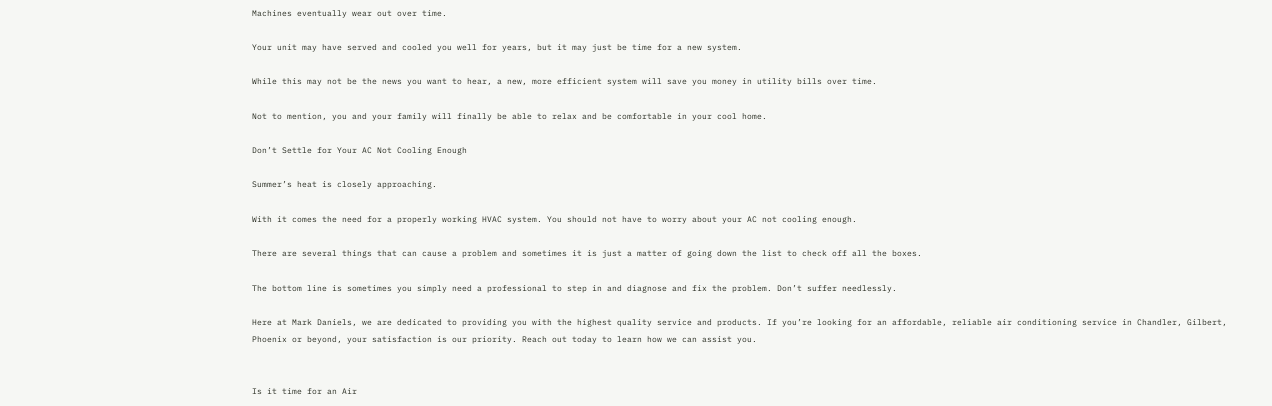Machines eventually wear out over time.

Your unit may have served and cooled you well for years, but it may just be time for a new system.

While this may not be the news you want to hear, a new, more efficient system will save you money in utility bills over time.

Not to mention, you and your family will finally be able to relax and be comfortable in your cool home.

Don’t Settle for Your AC Not Cooling Enough

Summer’s heat is closely approaching.

With it comes the need for a properly working HVAC system. You should not have to worry about your AC not cooling enough.

There are several things that can cause a problem and sometimes it is just a matter of going down the list to check off all the boxes.

The bottom line is sometimes you simply need a professional to step in and diagnose and fix the problem. Don’t suffer needlessly.

Here at Mark Daniels, we are dedicated to providing you with the highest quality service and products. If you’re looking for an affordable, reliable air conditioning service in Chandler, Gilbert, Phoenix or beyond, your satisfaction is our priority. Reach out today to learn how we can assist you.


Is it time for an Air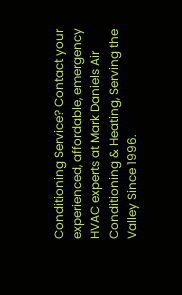Conditioning Service? Contact your experienced, affordable, emergency HVAC experts at Mark Daniels Air Conditioning & Heating, Serving the Valley Since 1996.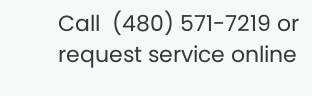Call  (480) 571-7219 or request service online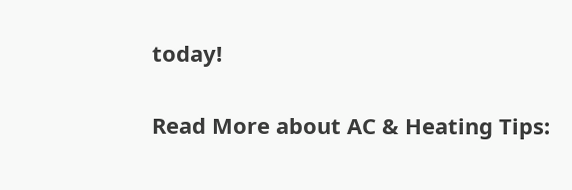today!


Read More about AC & Heating Tips: